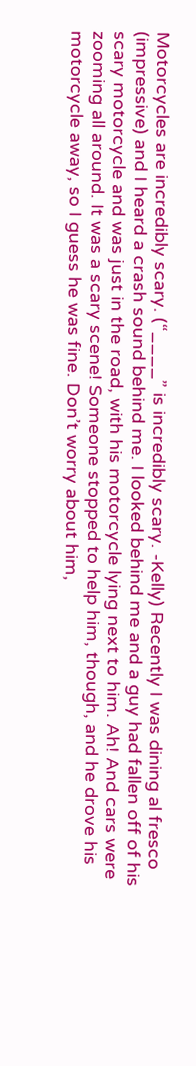Motorcycles are incredibly scary. (“____” is incredibly scary. -Kelly) Recently I was dining al fresco (impressive) and I heard a crash sound behind me. I looked behind me and a guy had fallen off of his scary motorcycle and was just in the road, with his motorcycle lying next to him. Ah! And cars were zooming all around. It was a scary scene! Someone stopped to help him, though, and he drove his motorcycle away, so I guess he was fine. Don’t worry about him,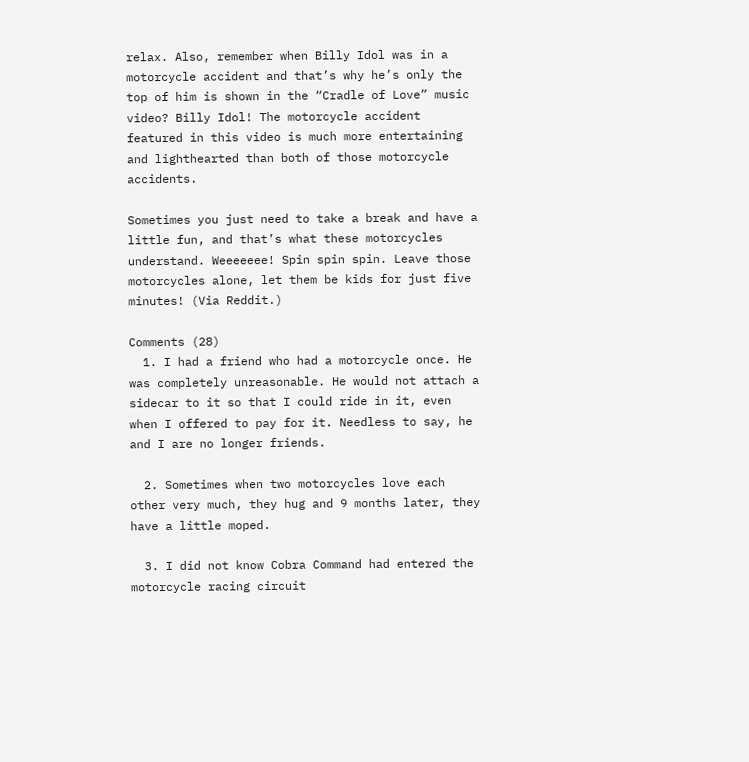relax. Also, remember when Billy Idol was in a motorcycle accident and that’s why he’s only the top of him is shown in the “Cradle of Love” music video? Billy Idol! The motorcycle accident featured in this video is much more entertaining and lighthearted than both of those motorcycle accidents.

Sometimes you just need to take a break and have a little fun, and that’s what these motorcycles understand. Weeeeeee! Spin spin spin. Leave those motorcycles alone, let them be kids for just five minutes! (Via Reddit.)

Comments (28)
  1. I had a friend who had a motorcycle once. He was completely unreasonable. He would not attach a sidecar to it so that I could ride in it, even when I offered to pay for it. Needless to say, he and I are no longer friends.

  2. Sometimes when two motorcycles love each other very much, they hug and 9 months later, they have a little moped.

  3. I did not know Cobra Command had entered the motorcycle racing circuit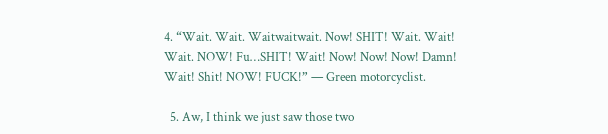4. “Wait. Wait. Waitwaitwait. Now! SHIT! Wait. Wait! Wait. NOW! Fu…SHIT! Wait! Now! Now! Now! Damn! Wait! Shit! NOW! FUCK!” — Green motorcyclist.

  5. Aw, I think we just saw those two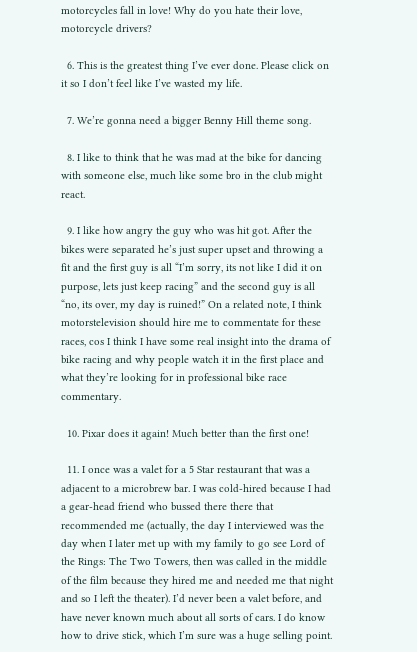motorcycles fall in love! Why do you hate their love, motorcycle drivers?

  6. This is the greatest thing I’ve ever done. Please click on it so I don’t feel like I’ve wasted my life.

  7. We’re gonna need a bigger Benny Hill theme song.

  8. I like to think that he was mad at the bike for dancing with someone else, much like some bro in the club might react.

  9. I like how angry the guy who was hit got. After the bikes were separated he’s just super upset and throwing a fit and the first guy is all “I’m sorry, its not like I did it on purpose, lets just keep racing” and the second guy is all “no, its over, my day is ruined!” On a related note, I think motorstelevision should hire me to commentate for these races, cos I think I have some real insight into the drama of bike racing and why people watch it in the first place and what they’re looking for in professional bike race commentary.

  10. Pixar does it again! Much better than the first one!

  11. I once was a valet for a 5 Star restaurant that was a adjacent to a microbrew bar. I was cold-hired because I had a gear-head friend who bussed there there that recommended me (actually, the day I interviewed was the day when I later met up with my family to go see Lord of the Rings: The Two Towers, then was called in the middle of the film because they hired me and needed me that night and so I left the theater). I’d never been a valet before, and have never known much about all sorts of cars. I do know how to drive stick, which I’m sure was a huge selling point.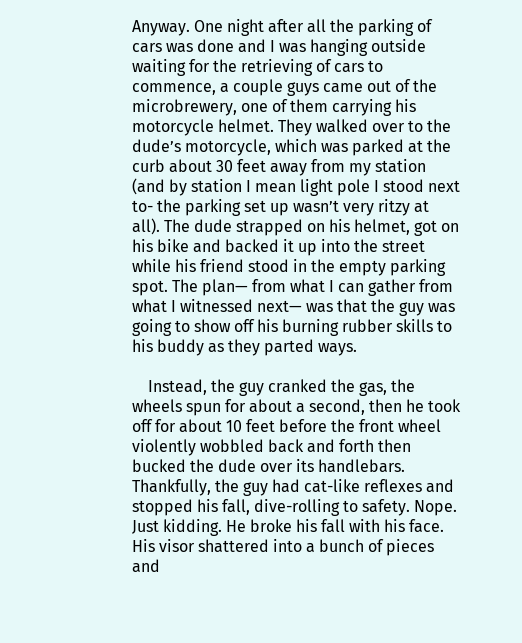Anyway. One night after all the parking of cars was done and I was hanging outside waiting for the retrieving of cars to commence, a couple guys came out of the microbrewery, one of them carrying his motorcycle helmet. They walked over to the dude’s motorcycle, which was parked at the curb about 30 feet away from my station (and by station I mean light pole I stood next to- the parking set up wasn’t very ritzy at all). The dude strapped on his helmet, got on his bike and backed it up into the street while his friend stood in the empty parking spot. The plan— from what I can gather from what I witnessed next— was that the guy was going to show off his burning rubber skills to his buddy as they parted ways.

    Instead, the guy cranked the gas, the wheels spun for about a second, then he took off for about 10 feet before the front wheel violently wobbled back and forth then bucked the dude over its handlebars. Thankfully, the guy had cat-like reflexes and stopped his fall, dive-rolling to safety. Nope. Just kidding. He broke his fall with his face. His visor shattered into a bunch of pieces and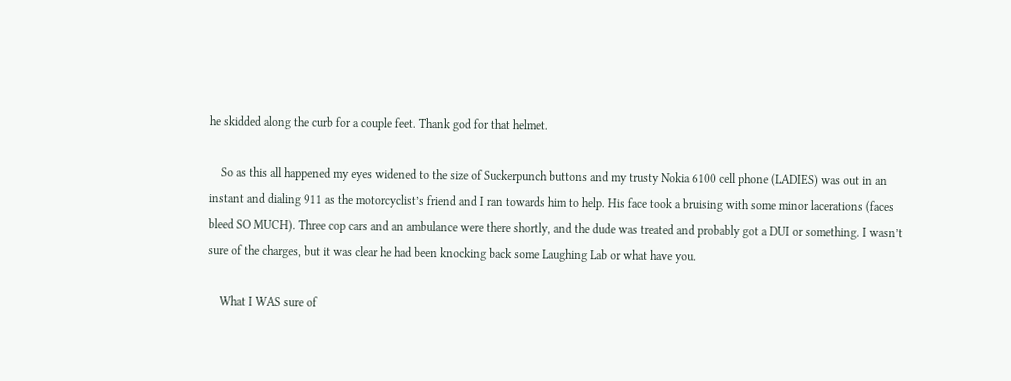he skidded along the curb for a couple feet. Thank god for that helmet.

    So as this all happened my eyes widened to the size of Suckerpunch buttons and my trusty Nokia 6100 cell phone (LADIES) was out in an instant and dialing 911 as the motorcyclist’s friend and I ran towards him to help. His face took a bruising with some minor lacerations (faces bleed SO MUCH). Three cop cars and an ambulance were there shortly, and the dude was treated and probably got a DUI or something. I wasn’t sure of the charges, but it was clear he had been knocking back some Laughing Lab or what have you.

    What I WAS sure of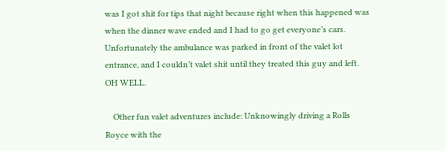was I got shit for tips that night because right when this happened was when the dinner wave ended and I had to go get everyone’s cars. Unfortunately the ambulance was parked in front of the valet lot entrance, and I couldn’t valet shit until they treated this guy and left. OH WELL.

    Other fun valet adventures include: Unknowingly driving a Rolls Royce with the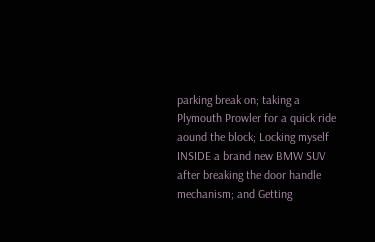parking break on; taking a Plymouth Prowler for a quick ride aound the block; Locking myself INSIDE a brand new BMW SUV after breaking the door handle mechanism; and Getting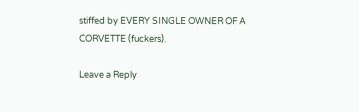stiffed by EVERY SINGLE OWNER OF A CORVETTE (fuckers).

Leave a Reply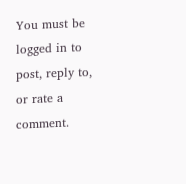You must be logged in to post, reply to, or rate a comment.